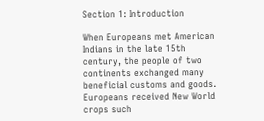Section 1: Introduction

When Europeans met American Indians in the late 15th century, the people of two continents exchanged many beneficial customs and goods. Europeans received New World crops such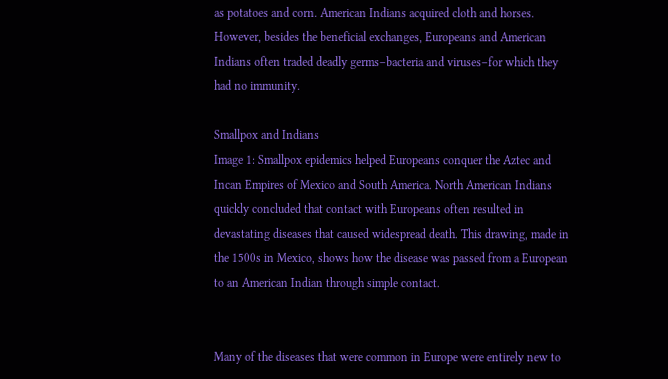as potatoes and corn. American Indians acquired cloth and horses. However, besides the beneficial exchanges, Europeans and American Indians often traded deadly germs–bacteria and viruses–for which they had no immunity.

Smallpox and Indians
Image 1: Smallpox epidemics helped Europeans conquer the Aztec and Incan Empires of Mexico and South America. North American Indians quickly concluded that contact with Europeans often resulted in devastating diseases that caused widespread death. This drawing, made in the 1500s in Mexico, shows how the disease was passed from a European to an American Indian through simple contact.


Many of the diseases that were common in Europe were entirely new to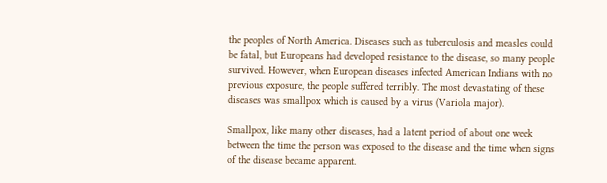the peoples of North America. Diseases such as tuberculosis and measles could be fatal, but Europeans had developed resistance to the disease, so many people survived. However, when European diseases infected American Indians with no previous exposure, the people suffered terribly. The most devastating of these diseases was smallpox which is caused by a virus (Variola major).

Smallpox, like many other diseases, had a latent period of about one week between the time the person was exposed to the disease and the time when signs of the disease became apparent.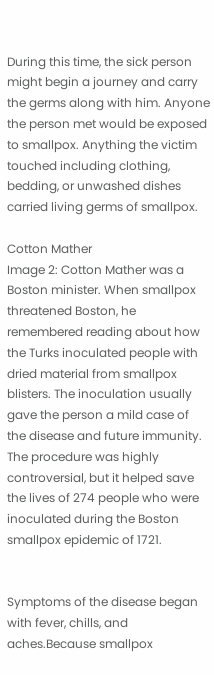During this time, the sick person might begin a journey and carry the germs along with him. Anyone the person met would be exposed to smallpox. Anything the victim touched including clothing, bedding, or unwashed dishes carried living germs of smallpox.

Cotton Mather
Image 2: Cotton Mather was a Boston minister. When smallpox threatened Boston, he remembered reading about how the Turks inoculated people with dried material from smallpox blisters. The inoculation usually gave the person a mild case of the disease and future immunity. The procedure was highly controversial, but it helped save the lives of 274 people who were inoculated during the Boston smallpox epidemic of 1721.


Symptoms of the disease began with fever, chills, and aches.Because smallpox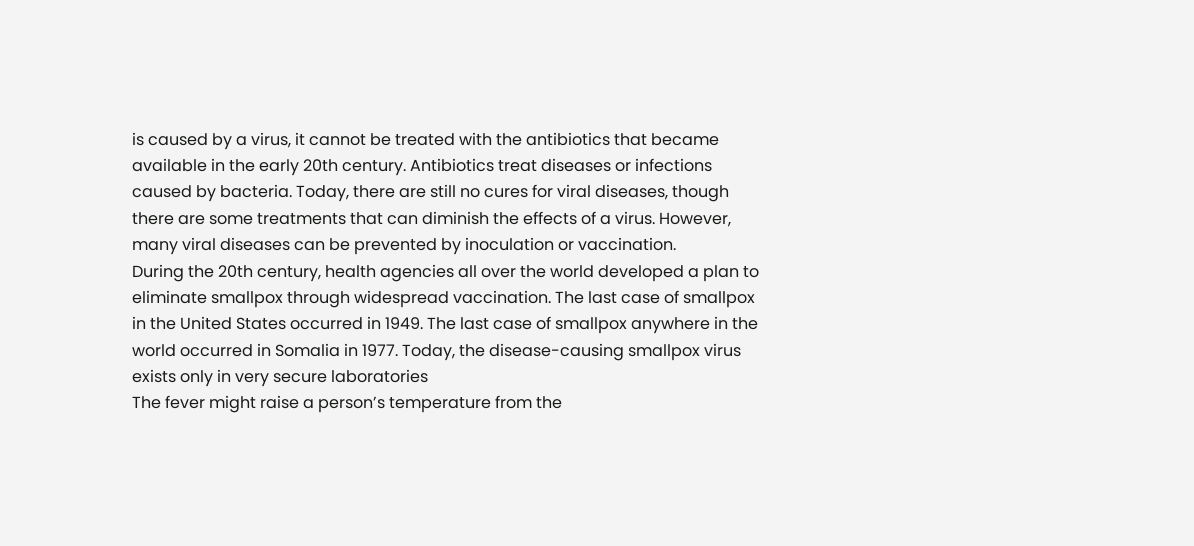is caused by a virus, it cannot be treated with the antibiotics that became available in the early 20th century. Antibiotics treat diseases or infections caused by bacteria. Today, there are still no cures for viral diseases, though there are some treatments that can diminish the effects of a virus. However, many viral diseases can be prevented by inoculation or vaccination.
During the 20th century, health agencies all over the world developed a plan to eliminate smallpox through widespread vaccination. The last case of smallpox in the United States occurred in 1949. The last case of smallpox anywhere in the world occurred in Somalia in 1977. Today, the disease-causing smallpox virus exists only in very secure laboratories
The fever might raise a person’s temperature from the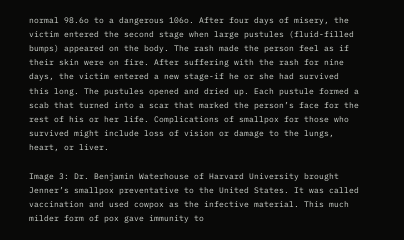normal 98.6o to a dangerous 106o. After four days of misery, the victim entered the second stage when large pustules (fluid-filled bumps) appeared on the body. The rash made the person feel as if their skin were on fire. After suffering with the rash for nine days, the victim entered a new stage-if he or she had survived this long. The pustules opened and dried up. Each pustule formed a scab that turned into a scar that marked the person’s face for the rest of his or her life. Complications of smallpox for those who survived might include loss of vision or damage to the lungs, heart, or liver.

Image 3: Dr. Benjamin Waterhouse of Harvard University brought Jenner’s smallpox preventative to the United States. It was called vaccination and used cowpox as the infective material. This much milder form of pox gave immunity to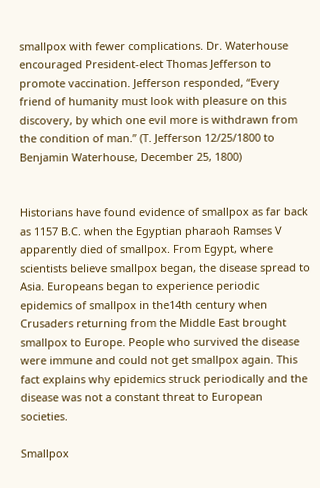smallpox with fewer complications. Dr. Waterhouse encouraged President-elect Thomas Jefferson to promote vaccination. Jefferson responded, “Every friend of humanity must look with pleasure on this discovery, by which one evil more is withdrawn from the condition of man.” (T. Jefferson 12/25/1800 to Benjamin Waterhouse, December 25, 1800)


Historians have found evidence of smallpox as far back as 1157 B.C. when the Egyptian pharaoh Ramses V apparently died of smallpox. From Egypt, where scientists believe smallpox began, the disease spread to Asia. Europeans began to experience periodic epidemics of smallpox in the14th century when Crusaders returning from the Middle East brought smallpox to Europe. People who survived the disease were immune and could not get smallpox again. This fact explains why epidemics struck periodically and the disease was not a constant threat to European societies.

Smallpox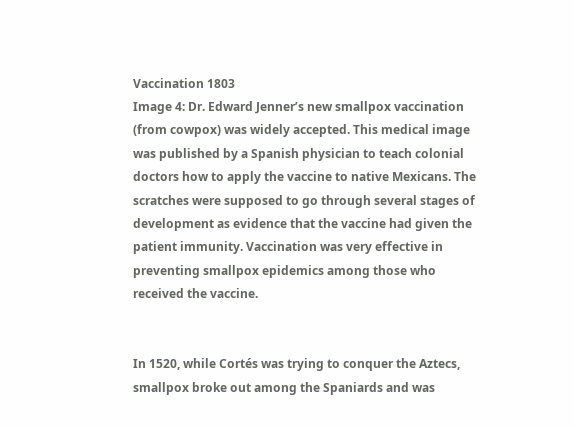Vaccination 1803
Image 4: Dr. Edward Jenner’s new smallpox vaccination (from cowpox) was widely accepted. This medical image was published by a Spanish physician to teach colonial doctors how to apply the vaccine to native Mexicans. The scratches were supposed to go through several stages of development as evidence that the vaccine had given the patient immunity. Vaccination was very effective in preventing smallpox epidemics among those who received the vaccine.


In 1520, while Cortés was trying to conquer the Aztecs, smallpox broke out among the Spaniards and was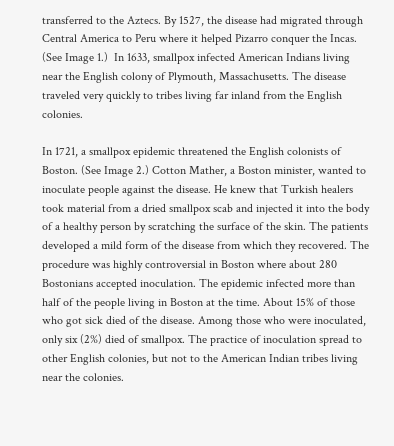transferred to the Aztecs. By 1527, the disease had migrated through Central America to Peru where it helped Pizarro conquer the Incas. (See Image 1.)  In 1633, smallpox infected American Indians living near the English colony of Plymouth, Massachusetts. The disease traveled very quickly to tribes living far inland from the English colonies.

In 1721, a smallpox epidemic threatened the English colonists of Boston. (See Image 2.) Cotton Mather, a Boston minister, wanted to inoculate people against the disease. He knew that Turkish healers took material from a dried smallpox scab and injected it into the body of a healthy person by scratching the surface of the skin. The patients developed a mild form of the disease from which they recovered. The procedure was highly controversial in Boston where about 280 Bostonians accepted inoculation. The epidemic infected more than half of the people living in Boston at the time. About 15% of those who got sick died of the disease. Among those who were inoculated, only six (2%) died of smallpox. The practice of inoculation spread to other English colonies, but not to the American Indian tribes living near the colonies.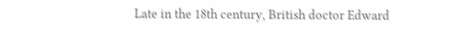Late in the 18th century, British doctor Edward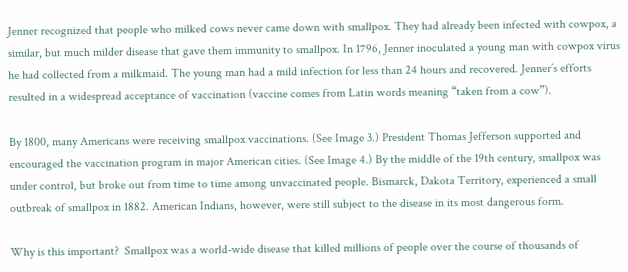Jenner recognized that people who milked cows never came down with smallpox. They had already been infected with cowpox, a similar, but much milder disease that gave them immunity to smallpox. In 1796, Jenner inoculated a young man with cowpox virus he had collected from a milkmaid. The young man had a mild infection for less than 24 hours and recovered. Jenner’s efforts resulted in a widespread acceptance of vaccination (vaccine comes from Latin words meaning “taken from a cow”).

By 1800, many Americans were receiving smallpox vaccinations. (See Image 3.) President Thomas Jefferson supported and encouraged the vaccination program in major American cities. (See Image 4.) By the middle of the 19th century, smallpox was under control, but broke out from time to time among unvaccinated people. Bismarck, Dakota Territory, experienced a small outbreak of smallpox in 1882. American Indians, however, were still subject to the disease in its most dangerous form.

Why is this important?  Smallpox was a world-wide disease that killed millions of people over the course of thousands of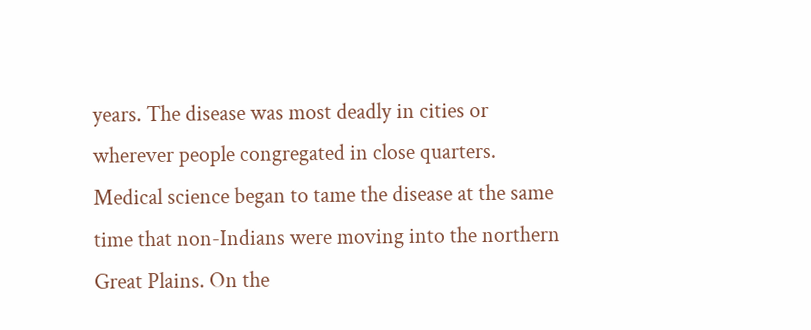years. The disease was most deadly in cities or wherever people congregated in close quarters. Medical science began to tame the disease at the same time that non-Indians were moving into the northern Great Plains. On the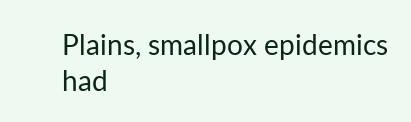Plains, smallpox epidemics had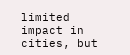limited impact in cities, but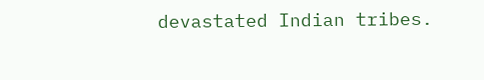devastated Indian tribes.